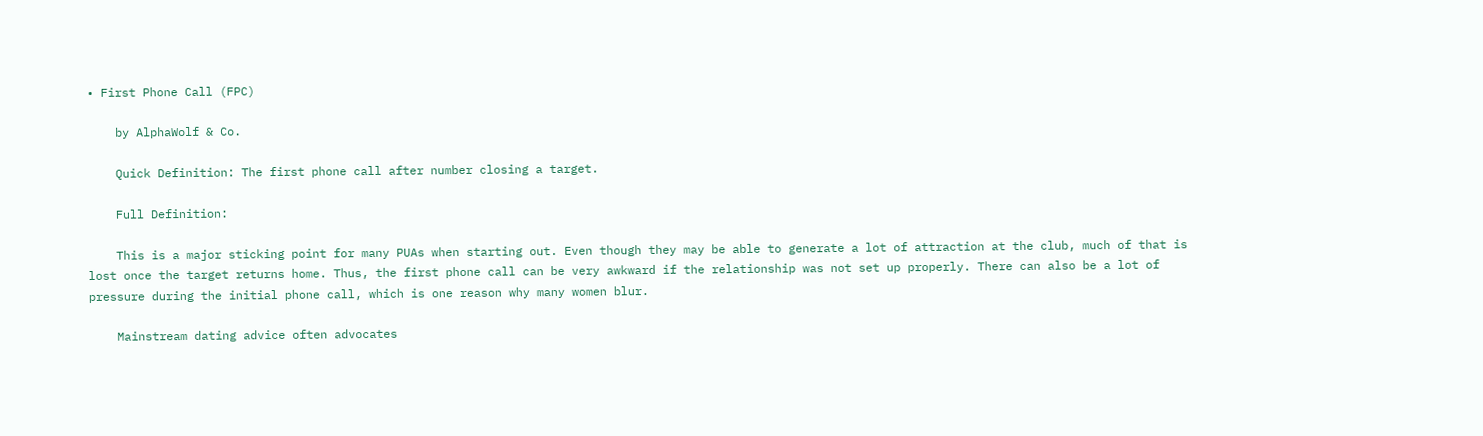• First Phone Call (FPC)

    by AlphaWolf & Co.

    Quick Definition: The first phone call after number closing a target.

    Full Definition:

    This is a major sticking point for many PUAs when starting out. Even though they may be able to generate a lot of attraction at the club, much of that is lost once the target returns home. Thus, the first phone call can be very awkward if the relationship was not set up properly. There can also be a lot of pressure during the initial phone call, which is one reason why many women blur.

    Mainstream dating advice often advocates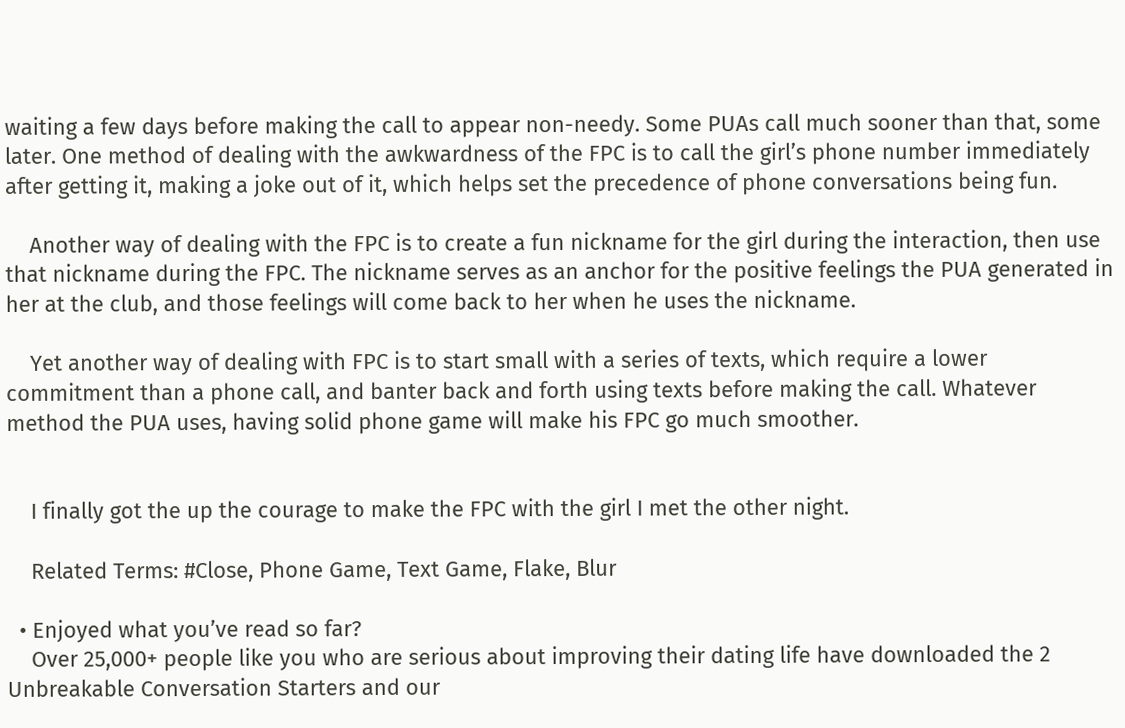waiting a few days before making the call to appear non-needy. Some PUAs call much sooner than that, some later. One method of dealing with the awkwardness of the FPC is to call the girl’s phone number immediately after getting it, making a joke out of it, which helps set the precedence of phone conversations being fun.

    Another way of dealing with the FPC is to create a fun nickname for the girl during the interaction, then use that nickname during the FPC. The nickname serves as an anchor for the positive feelings the PUA generated in her at the club, and those feelings will come back to her when he uses the nickname.

    Yet another way of dealing with FPC is to start small with a series of texts, which require a lower commitment than a phone call, and banter back and forth using texts before making the call. Whatever method the PUA uses, having solid phone game will make his FPC go much smoother.


    I finally got the up the courage to make the FPC with the girl I met the other night.

    Related Terms: #Close, Phone Game, Text Game, Flake, Blur

  • Enjoyed what you’ve read so far?
    Over 25,000+ people like you who are serious about improving their dating life have downloaded the 2 Unbreakable Conversation Starters and our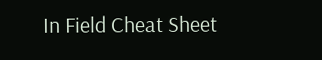In Field Cheat Sheet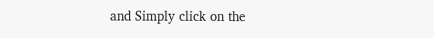and Simply click on the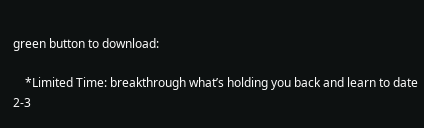green button to download:

    *Limited Time: breakthrough what’s holding you back and learn to date 2-3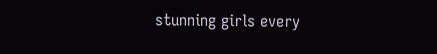stunning girls every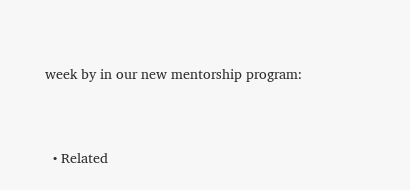week by in our new mentorship program:


  • Related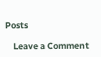Posts

    Leave a Comment